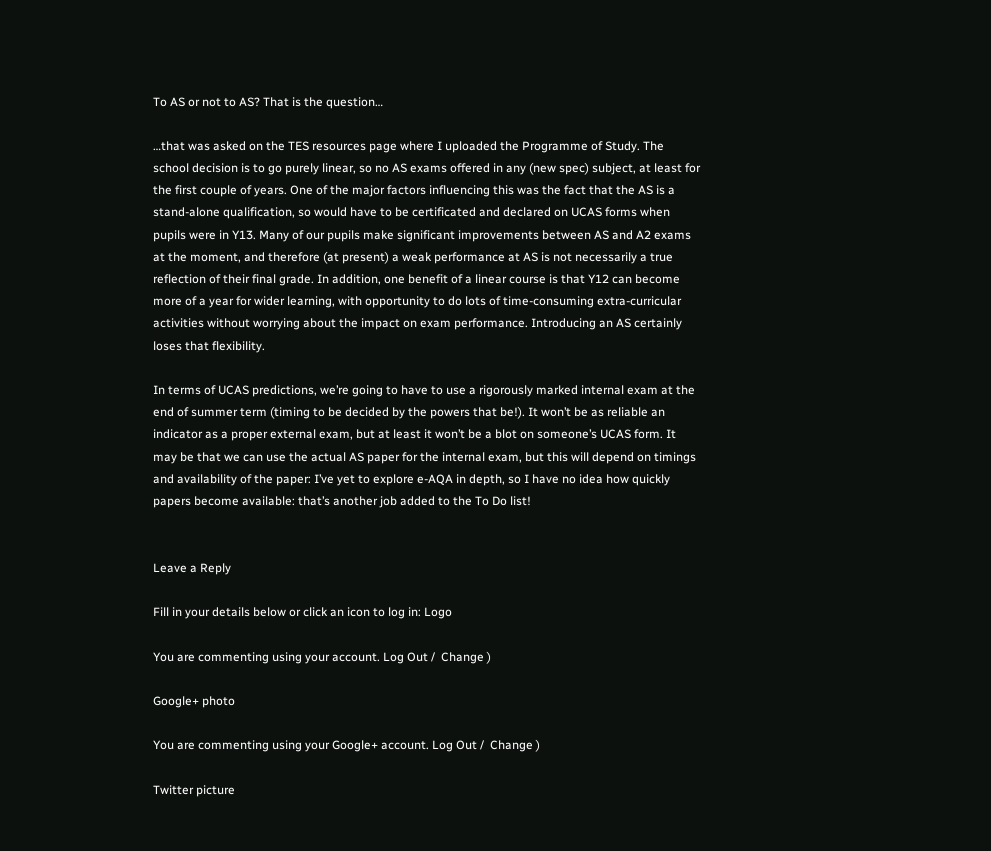To AS or not to AS? That is the question…

…that was asked on the TES resources page where I uploaded the Programme of Study. The school decision is to go purely linear, so no AS exams offered in any (new spec) subject, at least for the first couple of years. One of the major factors influencing this was the fact that the AS is a stand-alone qualification, so would have to be certificated and declared on UCAS forms when pupils were in Y13. Many of our pupils make significant improvements between AS and A2 exams at the moment, and therefore (at present) a weak performance at AS is not necessarily a true reflection of their final grade. In addition, one benefit of a linear course is that Y12 can become more of a year for wider learning, with opportunity to do lots of time-consuming extra-curricular activities without worrying about the impact on exam performance. Introducing an AS certainly loses that flexibility.

In terms of UCAS predictions, we’re going to have to use a rigorously marked internal exam at the end of summer term (timing to be decided by the powers that be!). It won’t be as reliable an indicator as a proper external exam, but at least it won’t be a blot on someone’s UCAS form. It may be that we can use the actual AS paper for the internal exam, but this will depend on timings and availability of the paper: I’ve yet to explore e-AQA in depth, so I have no idea how quickly papers become available: that’s another job added to the To Do list!


Leave a Reply

Fill in your details below or click an icon to log in: Logo

You are commenting using your account. Log Out /  Change )

Google+ photo

You are commenting using your Google+ account. Log Out /  Change )

Twitter picture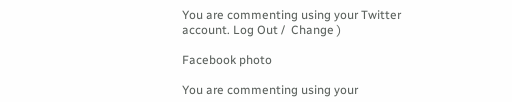You are commenting using your Twitter account. Log Out /  Change )

Facebook photo

You are commenting using your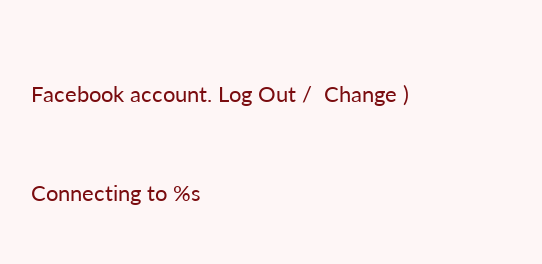Facebook account. Log Out /  Change )


Connecting to %s